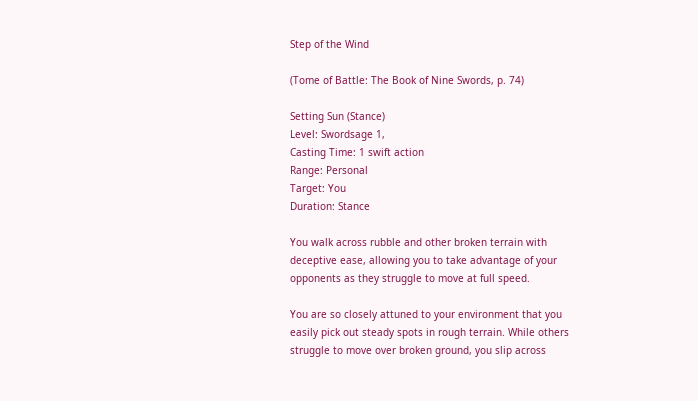Step of the Wind

(Tome of Battle: The Book of Nine Swords, p. 74)

Setting Sun (Stance)
Level: Swordsage 1,
Casting Time: 1 swift action
Range: Personal
Target: You
Duration: Stance

You walk across rubble and other broken terrain with deceptive ease, allowing you to take advantage of your opponents as they struggle to move at full speed.

You are so closely attuned to your environment that you easily pick out steady spots in rough terrain. While others struggle to move over broken ground, you slip across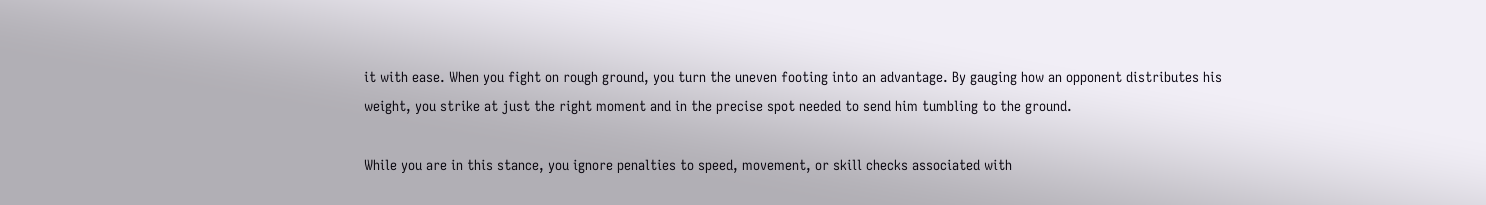it with ease. When you fight on rough ground, you turn the uneven footing into an advantage. By gauging how an opponent distributes his weight, you strike at just the right moment and in the precise spot needed to send him tumbling to the ground.

While you are in this stance, you ignore penalties to speed, movement, or skill checks associated with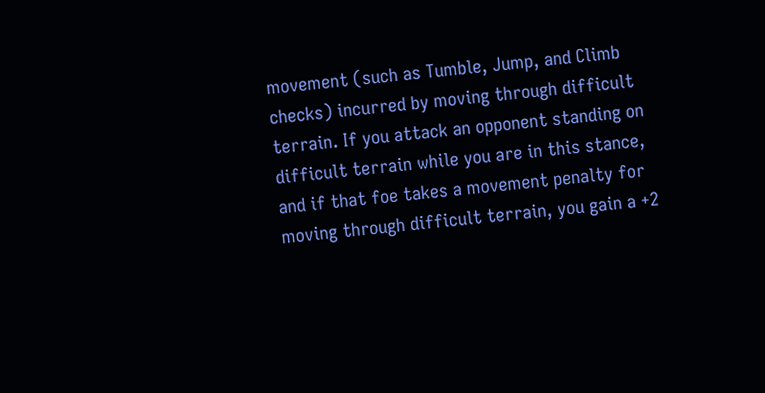movement (such as Tumble, Jump, and Climb checks) incurred by moving through difficult terrain. If you attack an opponent standing on difficult terrain while you are in this stance, and if that foe takes a movement penalty for moving through difficult terrain, you gain a +2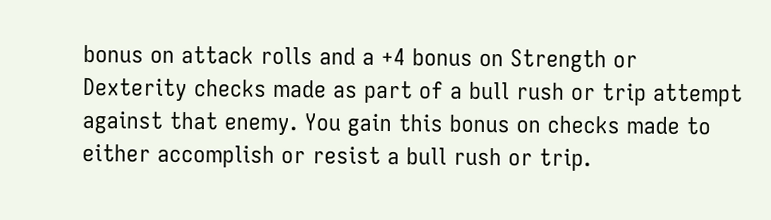bonus on attack rolls and a +4 bonus on Strength or Dexterity checks made as part of a bull rush or trip attempt against that enemy. You gain this bonus on checks made to either accomplish or resist a bull rush or trip.